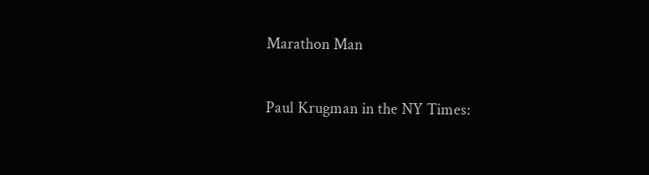Marathon Man

Paul Krugman in the NY Times: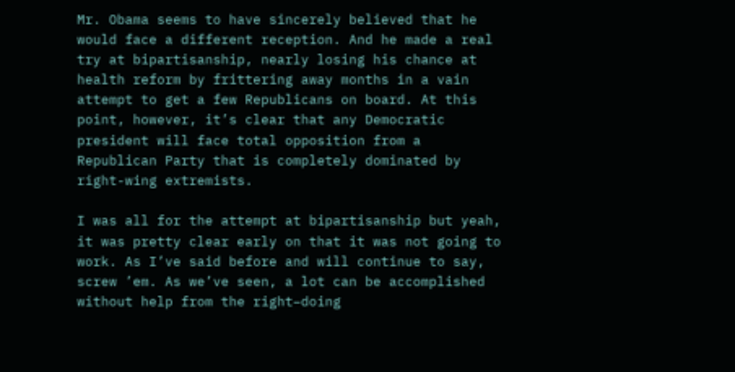Mr. Obama seems to have sincerely believed that he would face a different reception. And he made a real try at bipartisanship, nearly losing his chance at health reform by frittering away months in a vain attempt to get a few Republicans on board. At this point, however, it’s clear that any Democratic president will face total opposition from a Republican Party that is completely dominated by right-wing extremists.

I was all for the attempt at bipartisanship but yeah, it was pretty clear early on that it was not going to work. As I’ve said before and will continue to say, screw ’em. As we’ve seen, a lot can be accomplished without help from the right–doing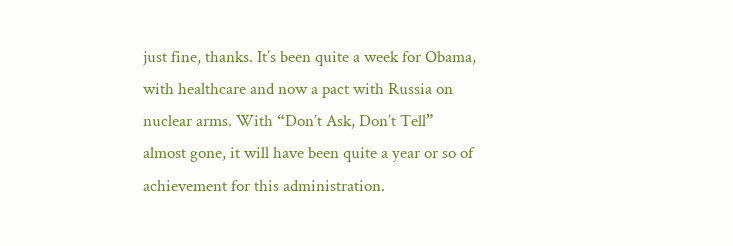just fine, thanks. It’s been quite a week for Obama, with healthcare and now a pact with Russia on nuclear arms. With “Don’t Ask, Don’t Tell” almost gone, it will have been quite a year or so of achievement for this administration.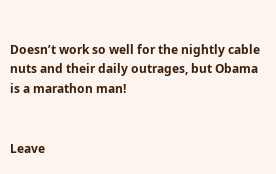Doesn’t work so well for the nightly cable nuts and their daily outrages, but Obama is a marathon man!


Leave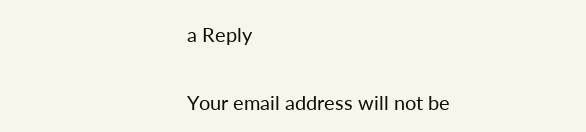a Reply

Your email address will not be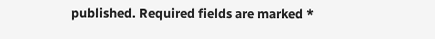published. Required fields are marked *